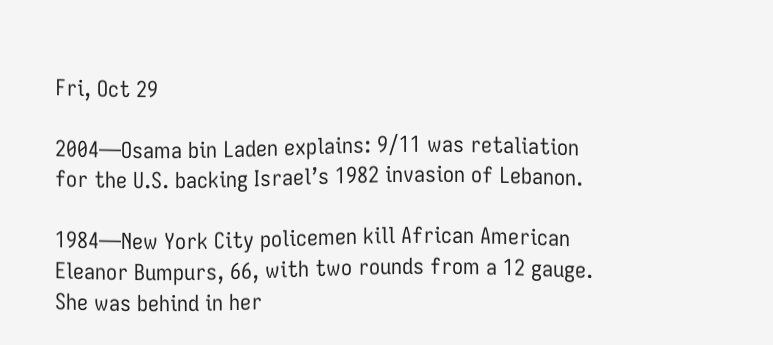Fri, Oct 29

2004—Osama bin Laden explains: 9/11 was retaliation for the U.S. backing Israel’s 1982 invasion of Lebanon.

1984—New York City policemen kill African American Eleanor Bumpurs, 66, with two rounds from a 12 gauge. She was behind in her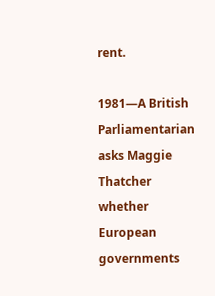rent.

1981—A British Parliamentarian asks Maggie Thatcher whether European governments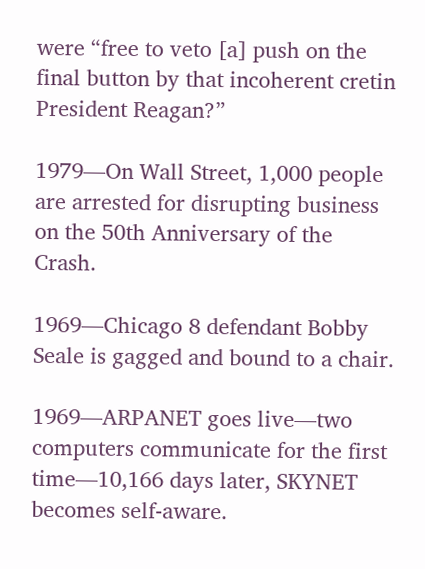were “free to veto [a] push on the final button by that incoherent cretin President Reagan?”

1979—On Wall Street, 1,000 people are arrested for disrupting business on the 50th Anniversary of the Crash.

1969—Chicago 8 defendant Bobby Seale is gagged and bound to a chair.

1969—ARPANET goes live—two computers communicate for the first time—10,166 days later, SKYNET becomes self-aware.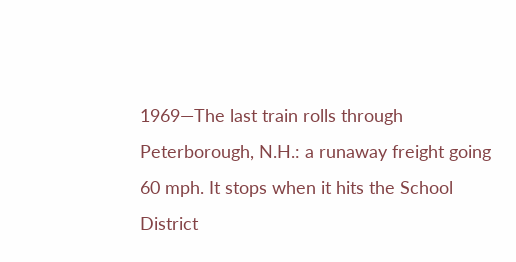1969—The last train rolls through Peterborough, N.H.: a runaway freight going 60 mph. It stops when it hits the School District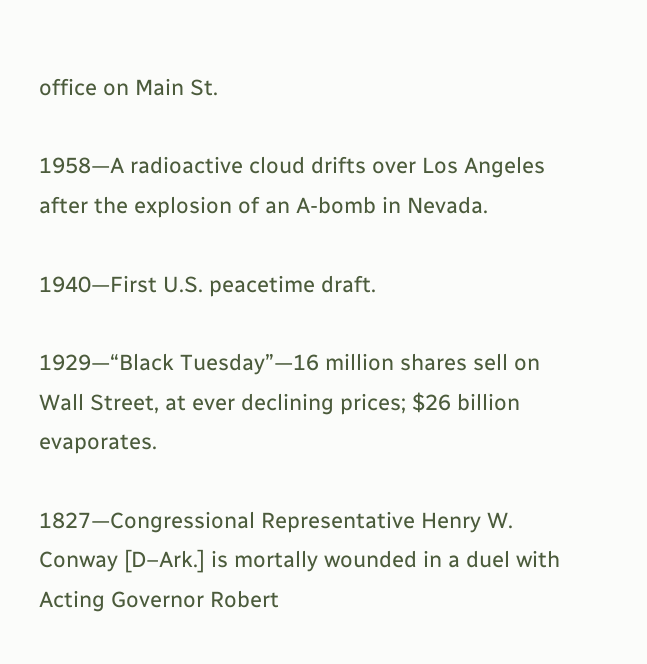office on Main St.

1958—A radioactive cloud drifts over Los Angeles after the explosion of an A-bomb in Nevada.

1940—First U.S. peacetime draft.

1929—“Black Tuesday”—16 million shares sell on Wall Street, at ever declining prices; $26 billion evaporates.

1827—Congressional Representative Henry W. Conway [D–Ark.] is mortally wounded in a duel with Acting Governor Robert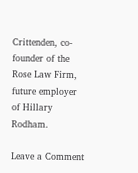Crittenden, co-founder of the Rose Law Firm, future employer of Hillary Rodham.

Leave a Comment